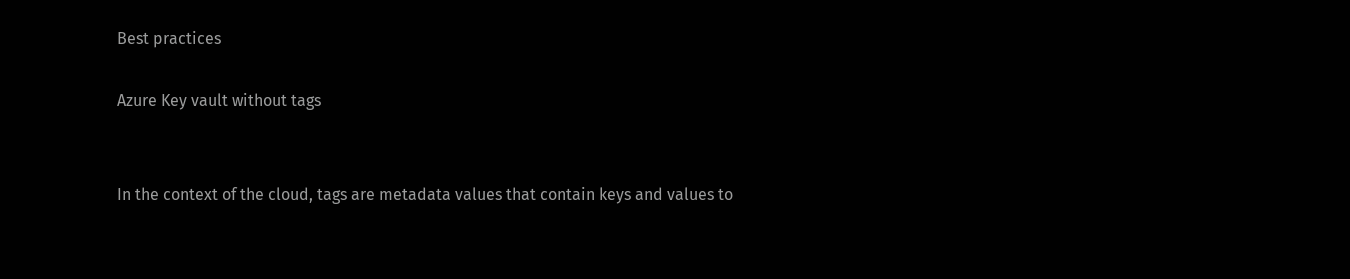Best practices

Azure Key vault without tags


In the context of the cloud, tags are metadata values that contain keys and values to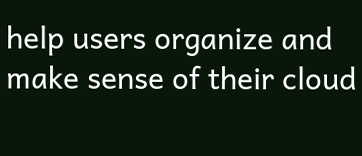help users organize and make sense of their cloud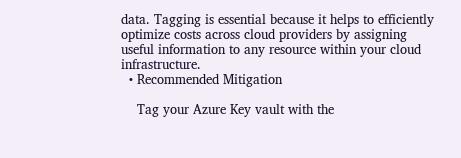data. Tagging is essential because it helps to efficiently optimize costs across cloud providers by assigning useful information to any resource within your cloud infrastructure.
  • Recommended Mitigation

    Tag your Azure Key vault with the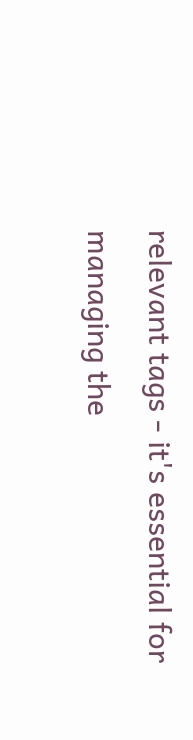relevant tags - it's essential for managing the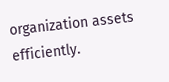organization assets efficiently.